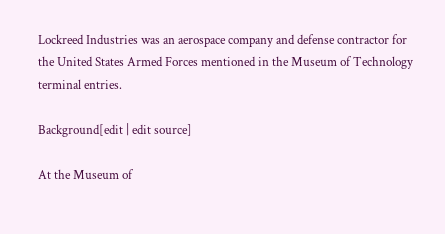Lockreed Industries was an aerospace company and defense contractor for the United States Armed Forces mentioned in the Museum of Technology terminal entries.

Background[edit | edit source]

At the Museum of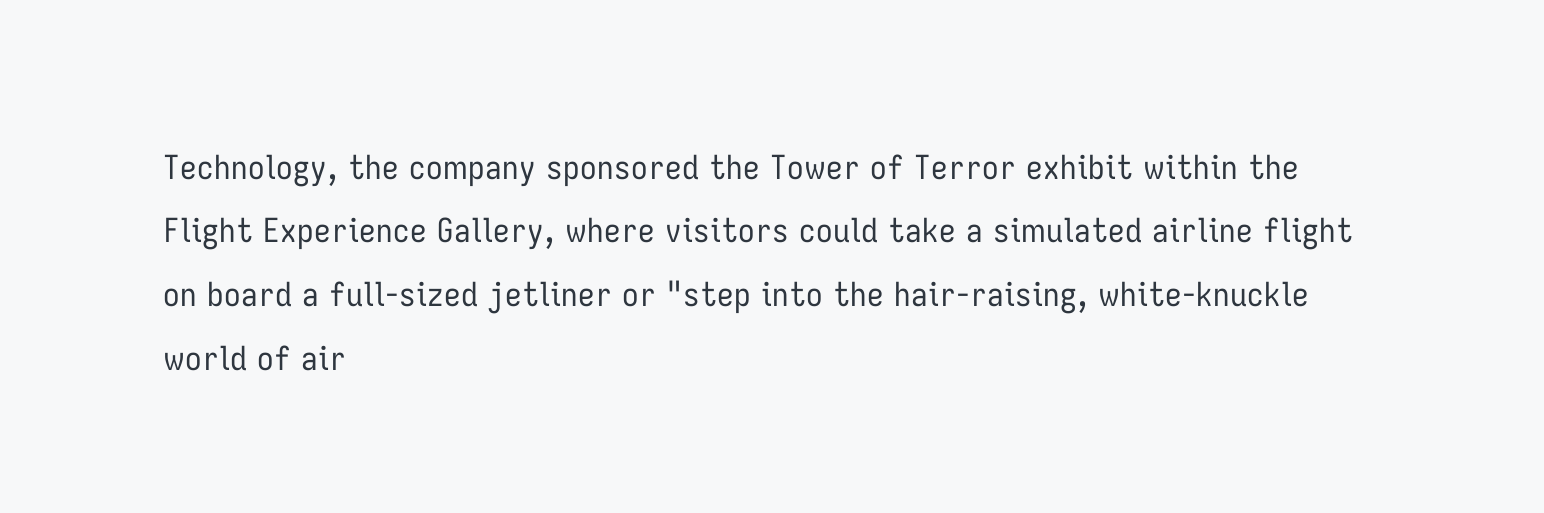Technology, the company sponsored the Tower of Terror exhibit within the Flight Experience Gallery, where visitors could take a simulated airline flight on board a full-sized jetliner or "step into the hair-raising, white-knuckle world of air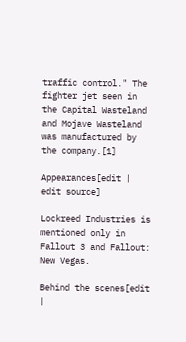traffic control." The fighter jet seen in the Capital Wasteland and Mojave Wasteland was manufactured by the company.[1]

Appearances[edit | edit source]

Lockreed Industries is mentioned only in Fallout 3 and Fallout: New Vegas.

Behind the scenes[edit |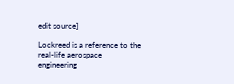edit source]

Lockreed is a reference to the real-life aerospace engineering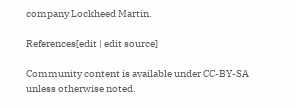company Lockheed Martin.

References[edit | edit source]

Community content is available under CC-BY-SA unless otherwise noted.